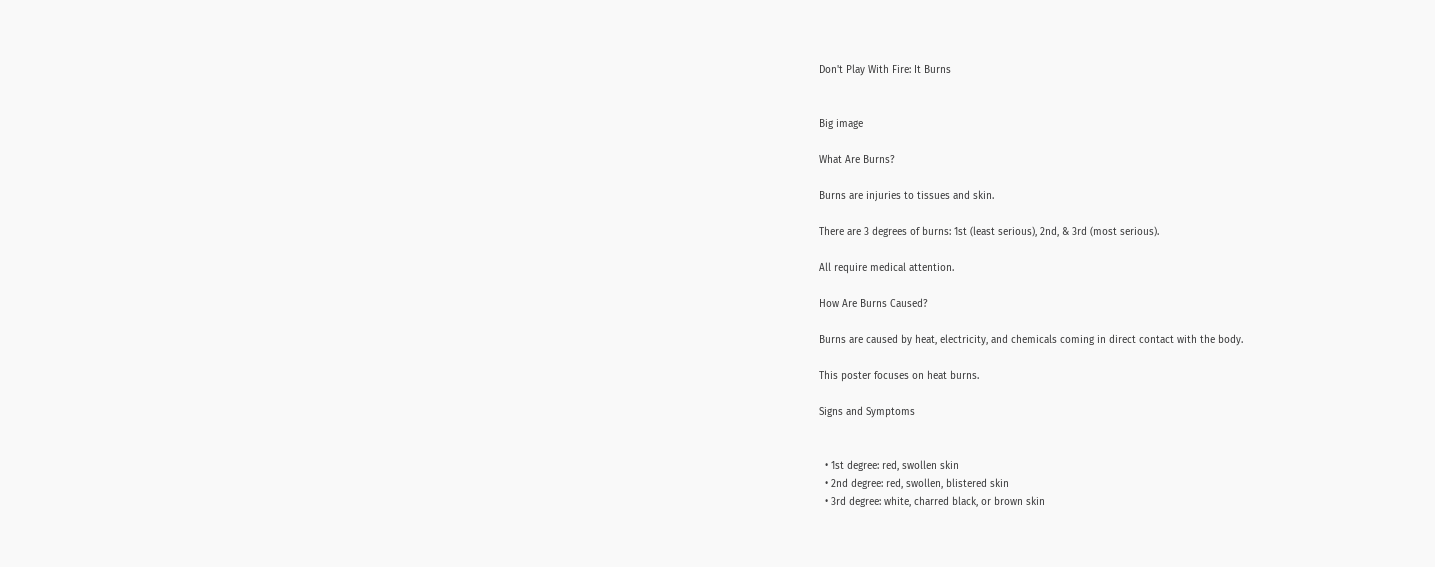Don't Play With Fire: It Burns


Big image

What Are Burns?

Burns are injuries to tissues and skin.

There are 3 degrees of burns: 1st (least serious), 2nd, & 3rd (most serious).

All require medical attention.

How Are Burns Caused?

Burns are caused by heat, electricity, and chemicals coming in direct contact with the body.

This poster focuses on heat burns.

Signs and Symptoms


  • 1st degree: red, swollen skin
  • 2nd degree: red, swollen, blistered skin
  • 3rd degree: white, charred black, or brown skin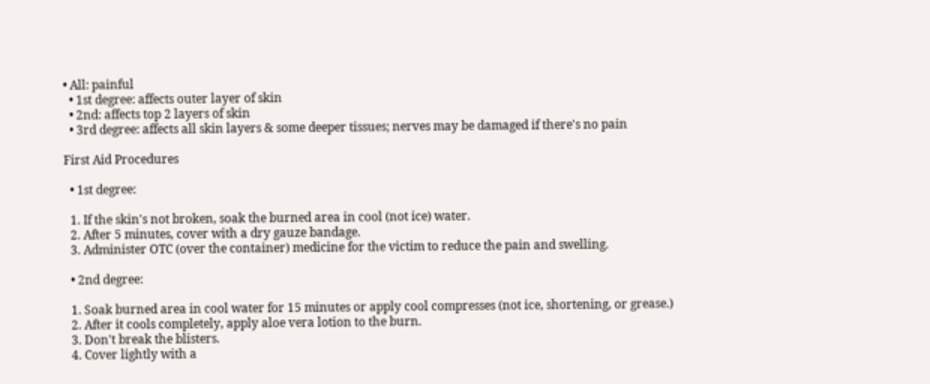• All: painful
  • 1st degree: affects outer layer of skin
  • 2nd: affects top 2 layers of skin
  • 3rd degree: affects all skin layers & some deeper tissues; nerves may be damaged if there's no pain

First Aid Procedures

  • 1st degree:

  1. If the skin's not broken, soak the burned area in cool (not ice) water.
  2. After 5 minutes, cover with a dry gauze bandage.
  3. Administer OTC (over the container) medicine for the victim to reduce the pain and swelling.

  • 2nd degree:

  1. Soak burned area in cool water for 15 minutes or apply cool compresses (not ice, shortening, or grease.)
  2. After it cools completely, apply aloe vera lotion to the burn.
  3. Don't break the blisters.
  4. Cover lightly with a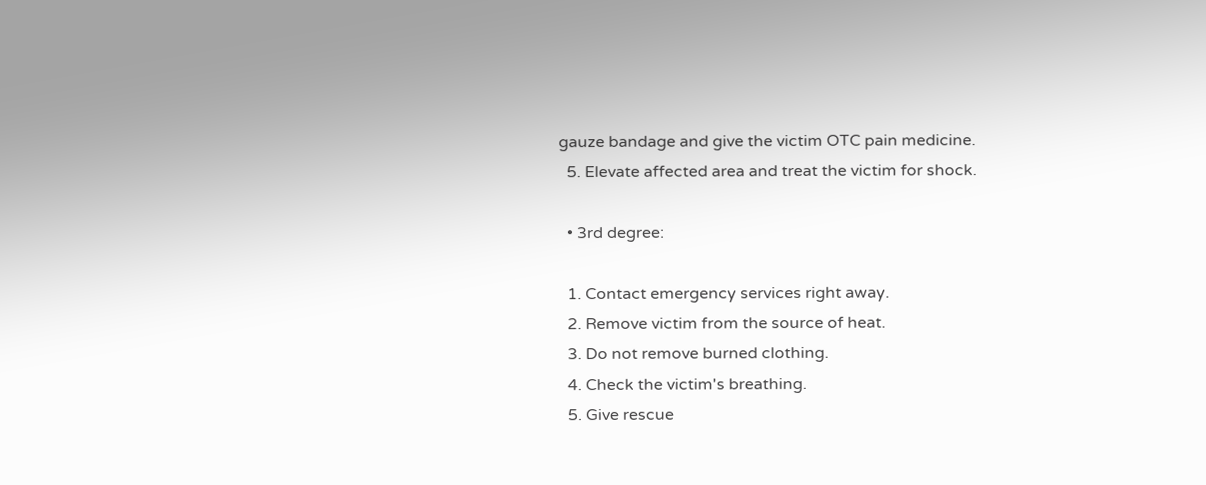gauze bandage and give the victim OTC pain medicine.
  5. Elevate affected area and treat the victim for shock.

  • 3rd degree:

  1. Contact emergency services right away.
  2. Remove victim from the source of heat.
  3. Do not remove burned clothing.
  4. Check the victim's breathing.
  5. Give rescue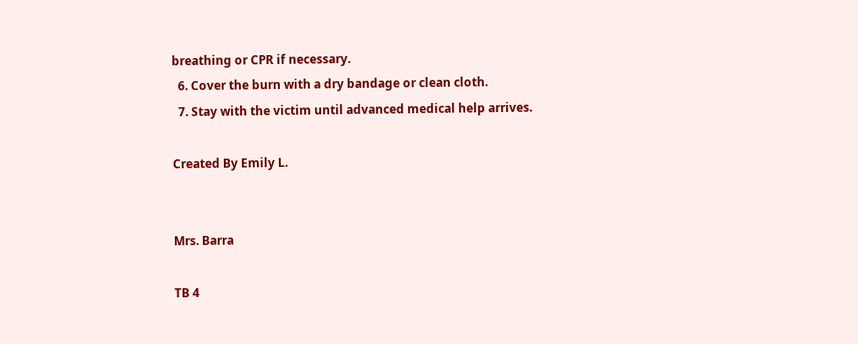breathing or CPR if necessary.
  6. Cover the burn with a dry bandage or clean cloth.
  7. Stay with the victim until advanced medical help arrives.

Created By Emily L.


Mrs. Barra

TB 4